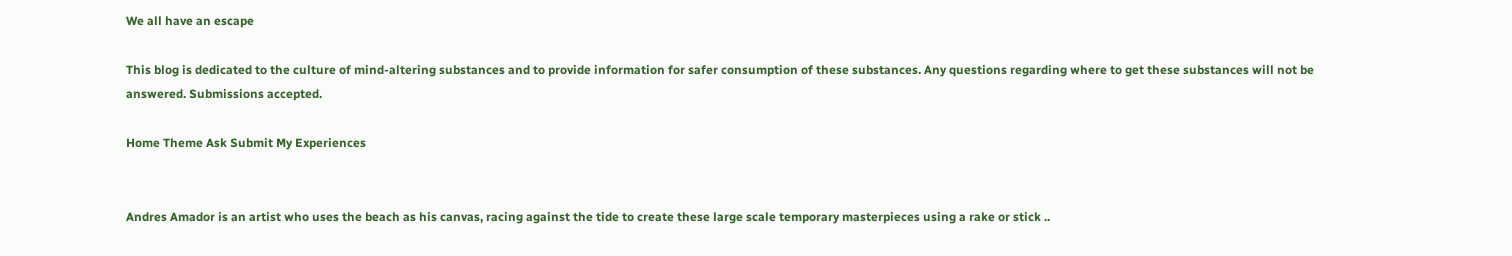We all have an escape

This blog is dedicated to the culture of mind-altering substances and to provide information for safer consumption of these substances. Any questions regarding where to get these substances will not be answered. Submissions accepted.

Home Theme Ask Submit My Experiences


Andres Amador is an artist who uses the beach as his canvas, racing against the tide to create these large scale temporary masterpieces using a rake or stick ..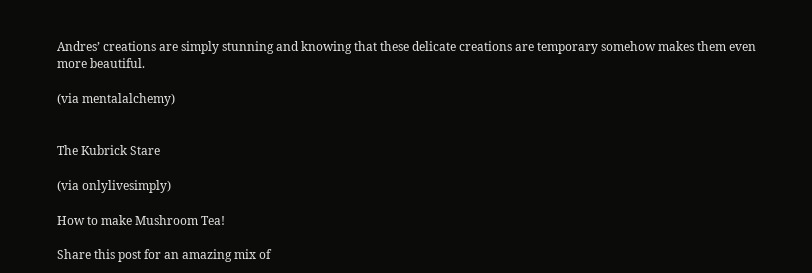Andres’ creations are simply stunning and knowing that these delicate creations are temporary somehow makes them even more beautiful.

(via mentalalchemy)


The Kubrick Stare

(via onlylivesimply)

How to make Mushroom Tea!

Share this post for an amazing mix of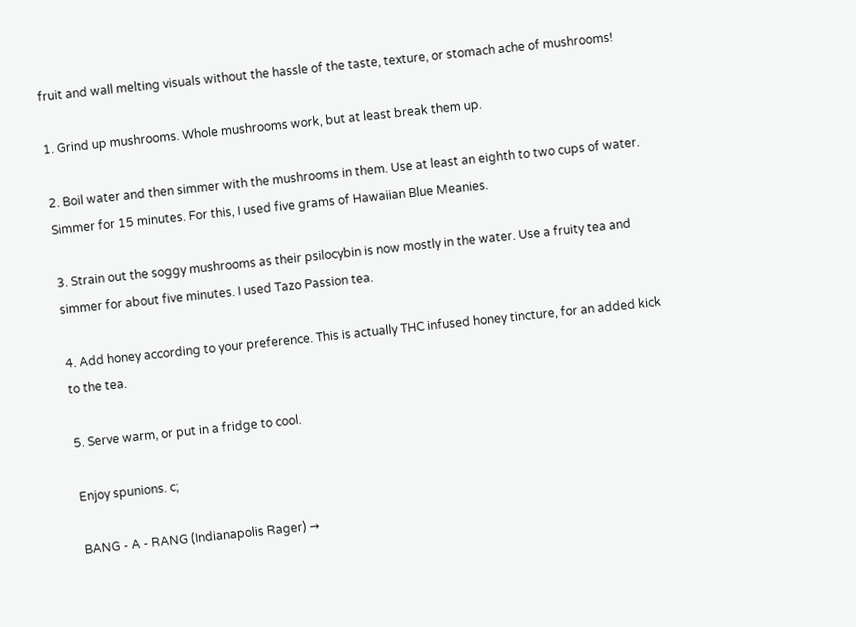fruit and wall melting visuals without the hassle of the taste, texture, or stomach ache of mushrooms!

1. Grind up mushrooms. Whole mushrooms work, but at least break them up.

2. Boil water and then simmer with the mushrooms in them. Use at least an eighth to two cups of water. Simmer for 15 minutes. For this, I used five grams of Hawaiian Blue Meanies.

3. Strain out the soggy mushrooms as their psilocybin is now mostly in the water. Use a fruity tea and simmer for about five minutes. I used Tazo Passion tea.

4. Add honey according to your preference. This is actually THC infused honey tincture, for an added kick to the tea.

5. Serve warm, or put in a fridge to cool.

Enjoy spunions. c;

BANG - A - RANG (Indianapolis Rager) →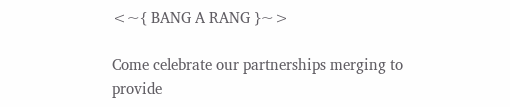<~{ BANG A RANG }~>

Come celebrate our partnerships merging to provide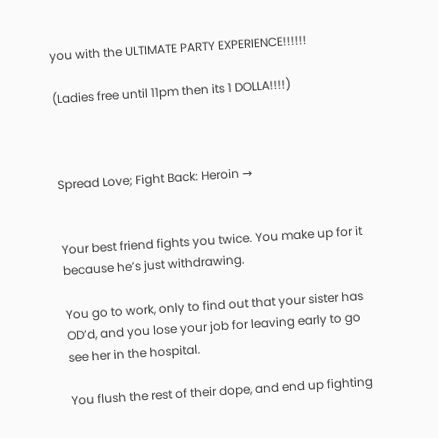you with the ULTIMATE PARTY EXPERIENCE!!!!!!

(Ladies free until 11pm then its 1 DOLLA!!!!)



Spread Love; Fight Back: Heroin →


Your best friend fights you twice. You make up for it because he’s just withdrawing.

You go to work, only to find out that your sister has OD’d, and you lose your job for leaving early to go see her in the hospital.

You flush the rest of their dope, and end up fighting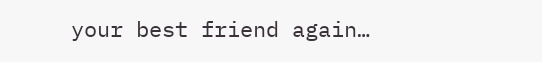your best friend again…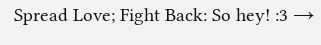Spread Love; Fight Back: So hey! :3 →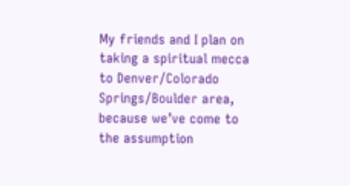My friends and I plan on taking a spiritual mecca to Denver/Colorado Springs/Boulder area, because we’ve come to the assumption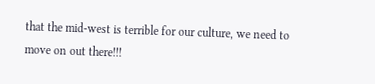that the mid-west is terrible for our culture, we need to move on out there!!!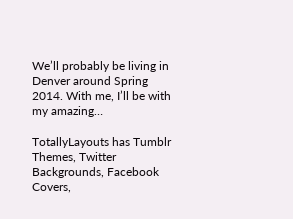We’ll probably be living in Denver around Spring 2014. With me, I’ll be with my amazing…

TotallyLayouts has Tumblr Themes, Twitter Backgrounds, Facebook Covers,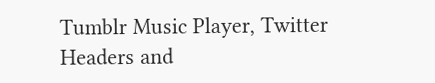Tumblr Music Player, Twitter Headers and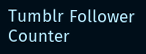Tumblr Follower Counter